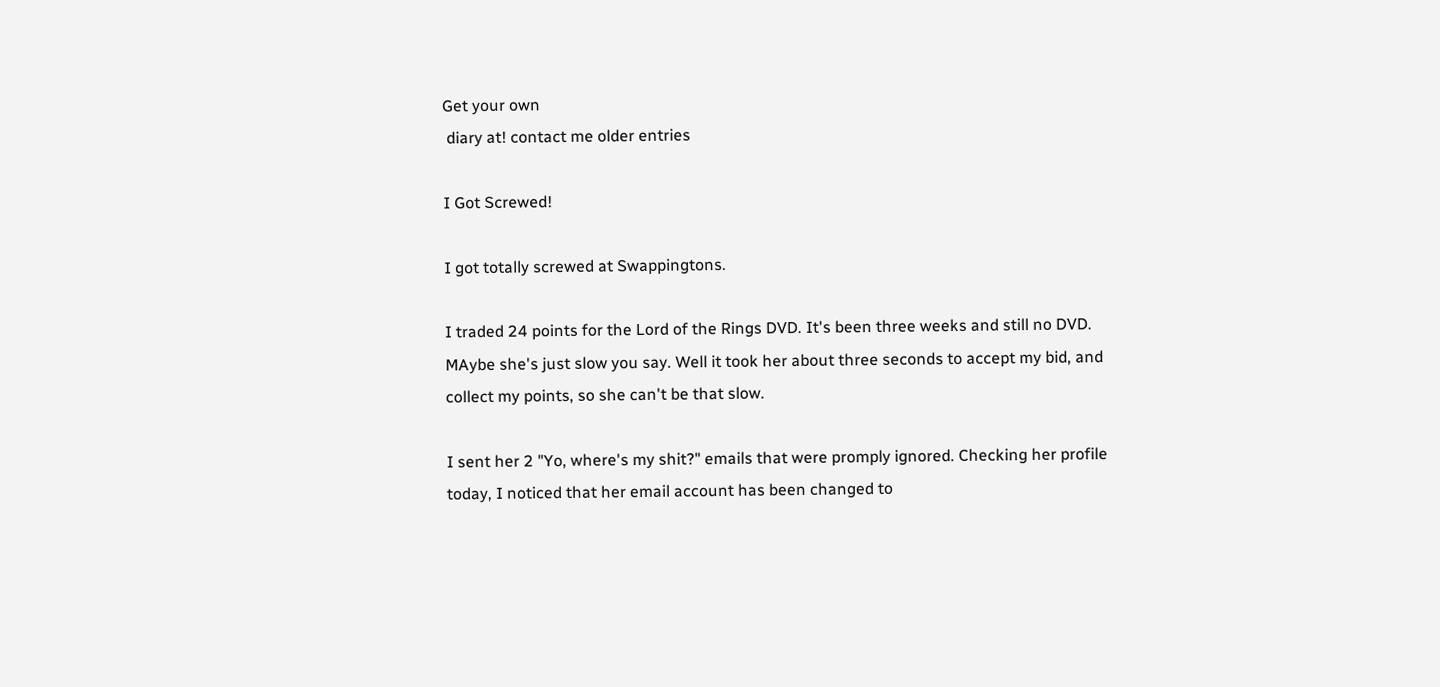Get your own
 diary at! contact me older entries

I Got Screwed!

I got totally screwed at Swappingtons.

I traded 24 points for the Lord of the Rings DVD. It's been three weeks and still no DVD. MAybe she's just slow you say. Well it took her about three seconds to accept my bid, and collect my points, so she can't be that slow.

I sent her 2 "Yo, where's my shit?" emails that were promply ignored. Checking her profile today, I noticed that her email account has been changed to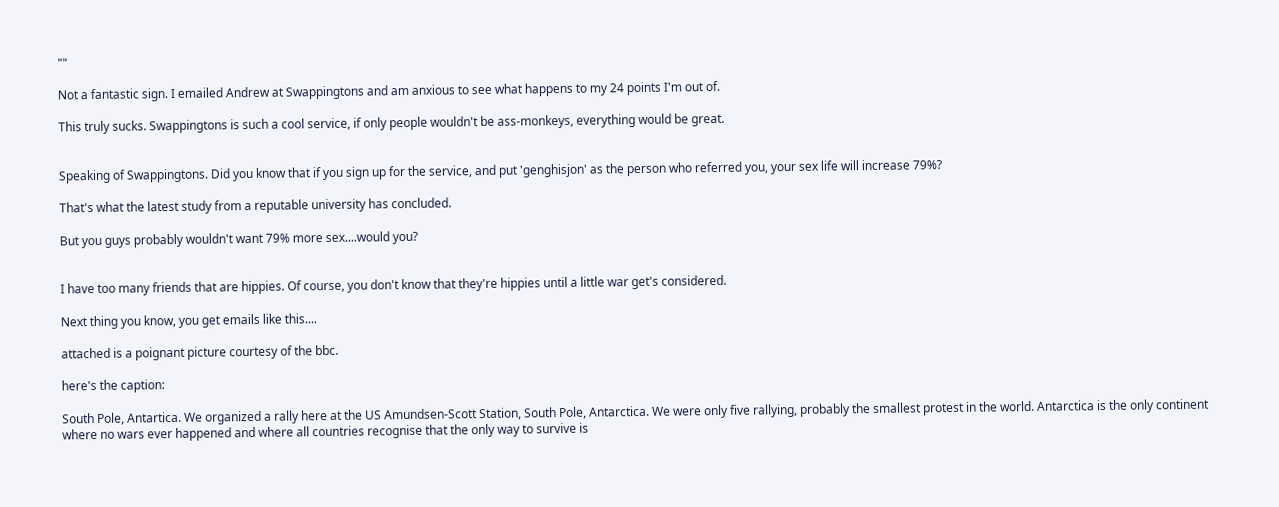""

Not a fantastic sign. I emailed Andrew at Swappingtons and am anxious to see what happens to my 24 points I'm out of.

This truly sucks. Swappingtons is such a cool service, if only people wouldn't be ass-monkeys, everything would be great.


Speaking of Swappingtons. Did you know that if you sign up for the service, and put 'genghisjon' as the person who referred you, your sex life will increase 79%?

That's what the latest study from a reputable university has concluded.

But you guys probably wouldn't want 79% more sex....would you?


I have too many friends that are hippies. Of course, you don't know that they're hippies until a little war get's considered.

Next thing you know, you get emails like this....

attached is a poignant picture courtesy of the bbc.

here's the caption:

South Pole, Antartica. We organized a rally here at the US Amundsen-Scott Station, South Pole, Antarctica. We were only five rallying, probably the smallest protest in the world. Antarctica is the only continent where no wars ever happened and where all countries recognise that the only way to survive is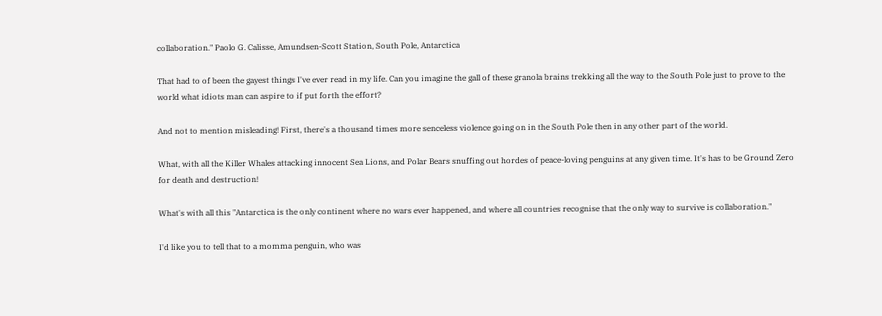collaboration." Paolo G. Calisse, Amundsen-Scott Station, South Pole, Antarctica

That had to of been the gayest things I've ever read in my life. Can you imagine the gall of these granola brains trekking all the way to the South Pole just to prove to the world what idiots man can aspire to if put forth the effort?

And not to mention misleading! First, there's a thousand times more senceless violence going on in the South Pole then in any other part of the world.

What, with all the Killer Whales attacking innocent Sea Lions, and Polar Bears snuffing out hordes of peace-loving penguins at any given time. It's has to be Ground Zero for death and destruction!

What's with all this "Antarctica is the only continent where no wars ever happened, and where all countries recognise that the only way to survive is collaboration."

I'd like you to tell that to a momma penguin, who was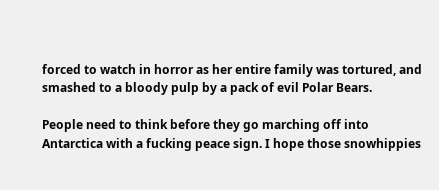forced to watch in horror as her entire family was tortured, and smashed to a bloody pulp by a pack of evil Polar Bears.

People need to think before they go marching off into Antarctica with a fucking peace sign. I hope those snowhippies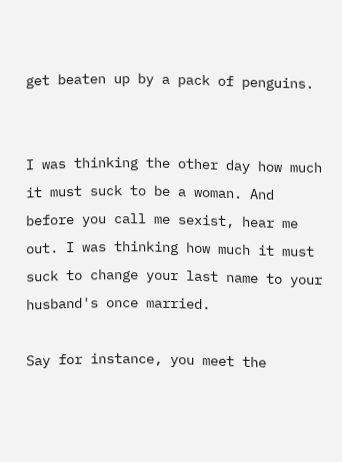get beaten up by a pack of penguins.


I was thinking the other day how much it must suck to be a woman. And before you call me sexist, hear me out. I was thinking how much it must suck to change your last name to your husband's once married.

Say for instance, you meet the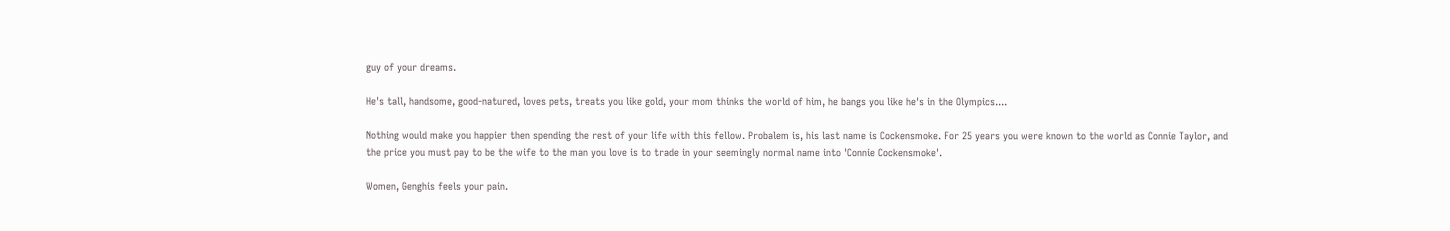guy of your dreams.

He's tall, handsome, good-natured, loves pets, treats you like gold, your mom thinks the world of him, he bangs you like he's in the Olympics....

Nothing would make you happier then spending the rest of your life with this fellow. Probalem is, his last name is Cockensmoke. For 25 years you were known to the world as Connie Taylor, and the price you must pay to be the wife to the man you love is to trade in your seemingly normal name into 'Connie Cockensmoke'.

Women, Genghis feels your pain.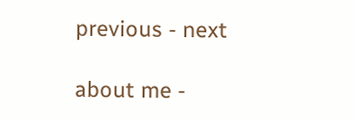previous - next

about me -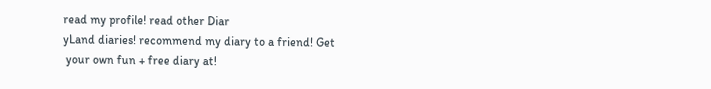read my profile! read other Diar
yLand diaries! recommend my diary to a friend! Get
 your own fun + free diary at!